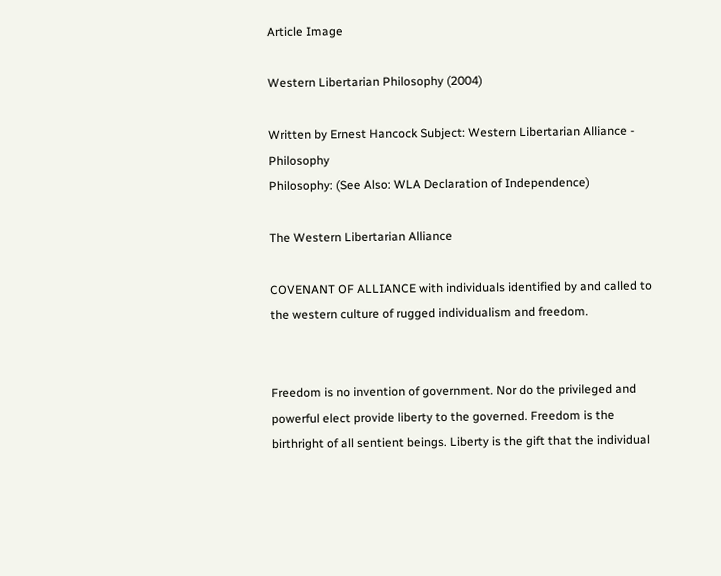Article Image

Western Libertarian Philosophy (2004)

Written by Ernest Hancock Subject: Western Libertarian Alliance - Philosophy
Philosophy: (See Also: WLA Declaration of Independence)

The Western Libertarian Alliance

COVENANT OF ALLIANCE with individuals identified by and called to the western culture of rugged individualism and freedom.


Freedom is no invention of government. Nor do the privileged and powerful elect provide liberty to the governed. Freedom is the birthright of all sentient beings. Liberty is the gift that the individual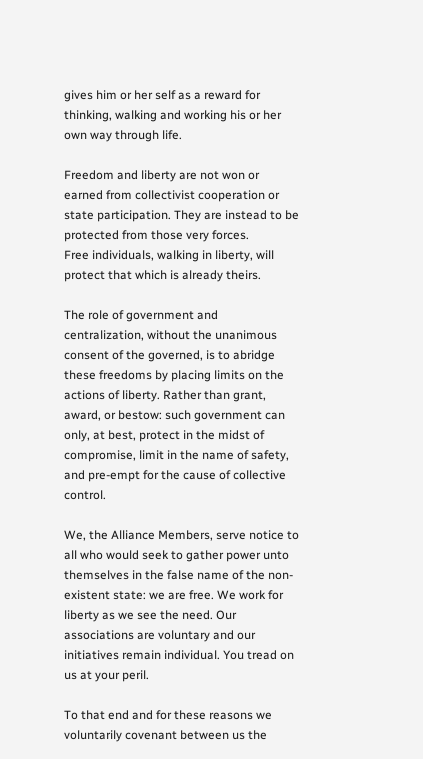gives him or her self as a reward for thinking, walking and working his or her own way through life.

Freedom and liberty are not won or earned from collectivist cooperation or state participation. They are instead to be protected from those very forces.
Free individuals, walking in liberty, will protect that which is already theirs.

The role of government and centralization, without the unanimous consent of the governed, is to abridge these freedoms by placing limits on the actions of liberty. Rather than grant, award, or bestow: such government can only, at best, protect in the midst of compromise, limit in the name of safety, and pre-empt for the cause of collective control.

We, the Alliance Members, serve notice to all who would seek to gather power unto themselves in the false name of the non-existent state: we are free. We work for liberty as we see the need. Our associations are voluntary and our initiatives remain individual. You tread on us at your peril.

To that end and for these reasons we voluntarily covenant between us the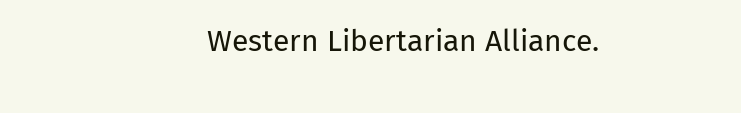Western Libertarian Alliance.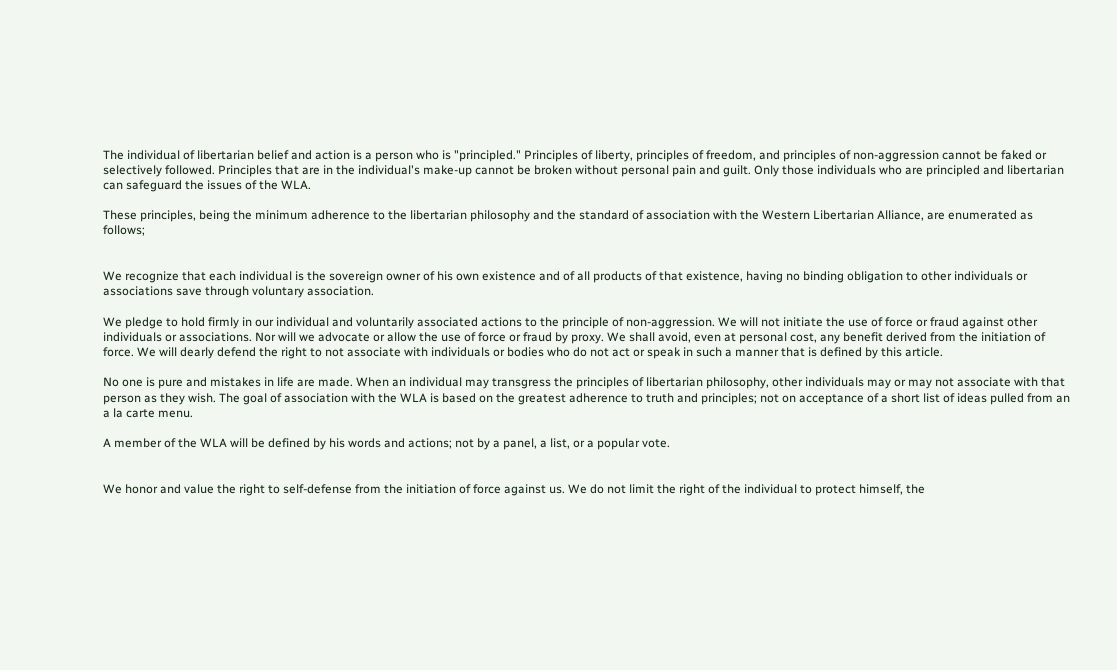The individual of libertarian belief and action is a person who is "principled." Principles of liberty, principles of freedom, and principles of non-aggression cannot be faked or selectively followed. Principles that are in the individual's make-up cannot be broken without personal pain and guilt. Only those individuals who are principled and libertarian can safeguard the issues of the WLA.

These principles, being the minimum adherence to the libertarian philosophy and the standard of association with the Western Libertarian Alliance, are enumerated as follows;


We recognize that each individual is the sovereign owner of his own existence and of all products of that existence, having no binding obligation to other individuals or associations save through voluntary association.

We pledge to hold firmly in our individual and voluntarily associated actions to the principle of non-aggression. We will not initiate the use of force or fraud against other individuals or associations. Nor will we advocate or allow the use of force or fraud by proxy. We shall avoid, even at personal cost, any benefit derived from the initiation of force. We will dearly defend the right to not associate with individuals or bodies who do not act or speak in such a manner that is defined by this article.

No one is pure and mistakes in life are made. When an individual may transgress the principles of libertarian philosophy, other individuals may or may not associate with that person as they wish. The goal of association with the WLA is based on the greatest adherence to truth and principles; not on acceptance of a short list of ideas pulled from an a la carte menu.

A member of the WLA will be defined by his words and actions; not by a panel, a list, or a popular vote.


We honor and value the right to self-defense from the initiation of force against us. We do not limit the right of the individual to protect himself, the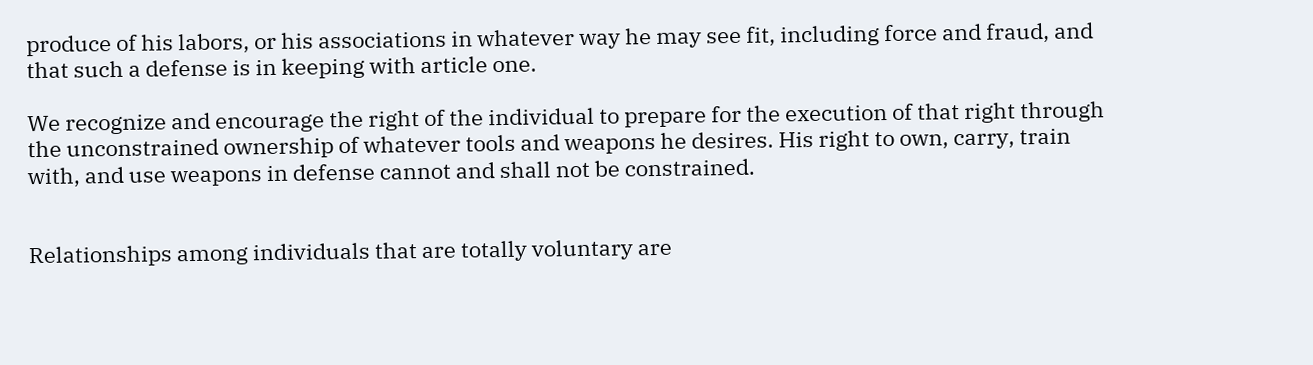produce of his labors, or his associations in whatever way he may see fit, including force and fraud, and that such a defense is in keeping with article one.

We recognize and encourage the right of the individual to prepare for the execution of that right through the unconstrained ownership of whatever tools and weapons he desires. His right to own, carry, train with, and use weapons in defense cannot and shall not be constrained.


Relationships among individuals that are totally voluntary are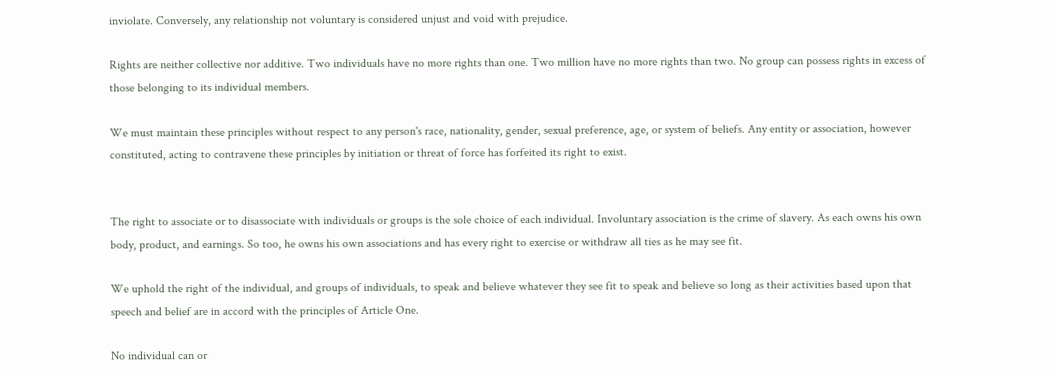inviolate. Conversely, any relationship not voluntary is considered unjust and void with prejudice.

Rights are neither collective nor additive. Two individuals have no more rights than one. Two million have no more rights than two. No group can possess rights in excess of those belonging to its individual members.

We must maintain these principles without respect to any person's race, nationality, gender, sexual preference, age, or system of beliefs. Any entity or association, however constituted, acting to contravene these principles by initiation or threat of force has forfeited its right to exist.


The right to associate or to disassociate with individuals or groups is the sole choice of each individual. Involuntary association is the crime of slavery. As each owns his own body, product, and earnings. So too, he owns his own associations and has every right to exercise or withdraw all ties as he may see fit.

We uphold the right of the individual, and groups of individuals, to speak and believe whatever they see fit to speak and believe so long as their activities based upon that speech and belief are in accord with the principles of Article One.

No individual can or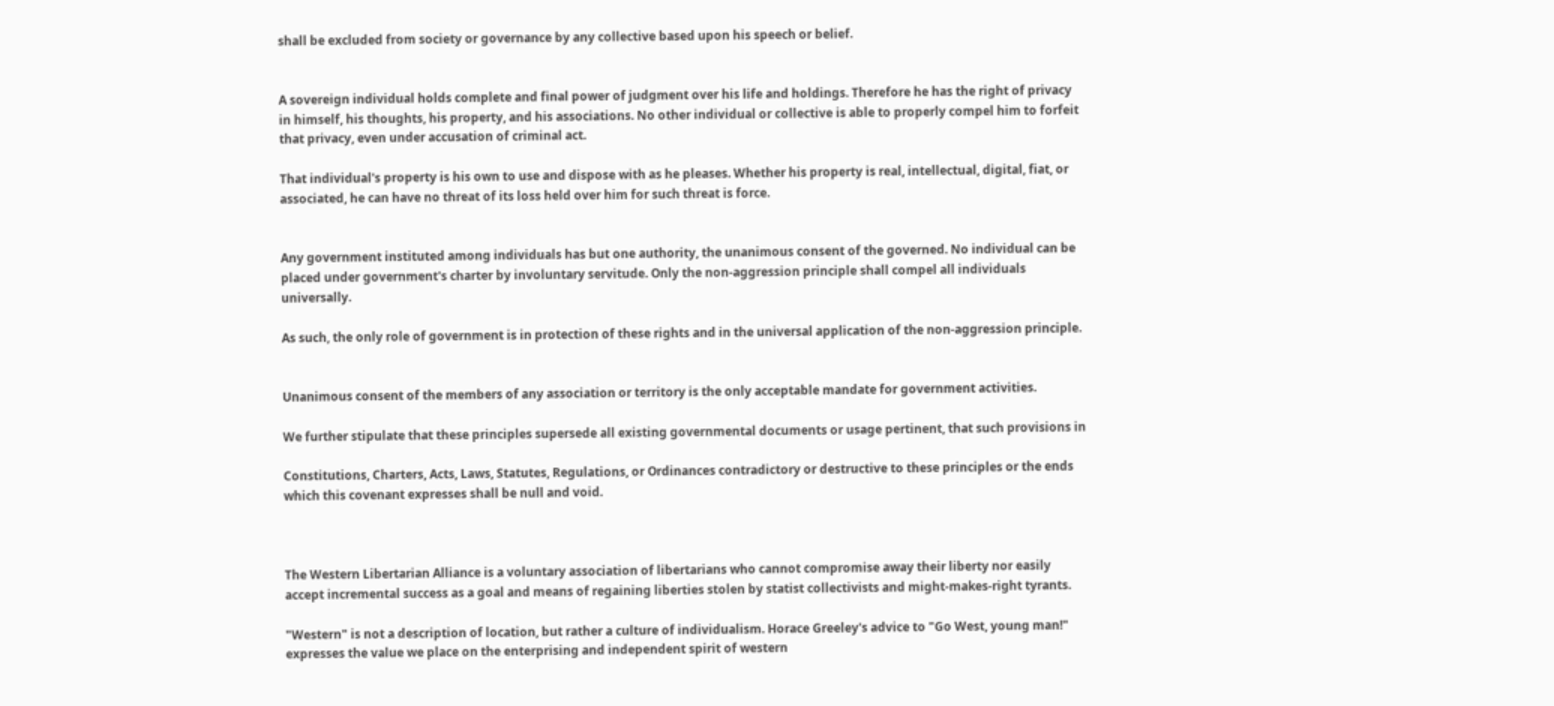shall be excluded from society or governance by any collective based upon his speech or belief.


A sovereign individual holds complete and final power of judgment over his life and holdings. Therefore he has the right of privacy in himself, his thoughts, his property, and his associations. No other individual or collective is able to properly compel him to forfeit that privacy, even under accusation of criminal act.

That individual's property is his own to use and dispose with as he pleases. Whether his property is real, intellectual, digital, fiat, or associated, he can have no threat of its loss held over him for such threat is force.


Any government instituted among individuals has but one authority, the unanimous consent of the governed. No individual can be placed under government's charter by involuntary servitude. Only the non-aggression principle shall compel all individuals universally.

As such, the only role of government is in protection of these rights and in the universal application of the non-aggression principle.


Unanimous consent of the members of any association or territory is the only acceptable mandate for government activities.

We further stipulate that these principles supersede all existing governmental documents or usage pertinent, that such provisions in

Constitutions, Charters, Acts, Laws, Statutes, Regulations, or Ordinances contradictory or destructive to these principles or the ends which this covenant expresses shall be null and void.



The Western Libertarian Alliance is a voluntary association of libertarians who cannot compromise away their liberty nor easily accept incremental success as a goal and means of regaining liberties stolen by statist collectivists and might-makes-right tyrants.

"Western" is not a description of location, but rather a culture of individualism. Horace Greeley's advice to "Go West, young man!" expresses the value we place on the enterprising and independent spirit of western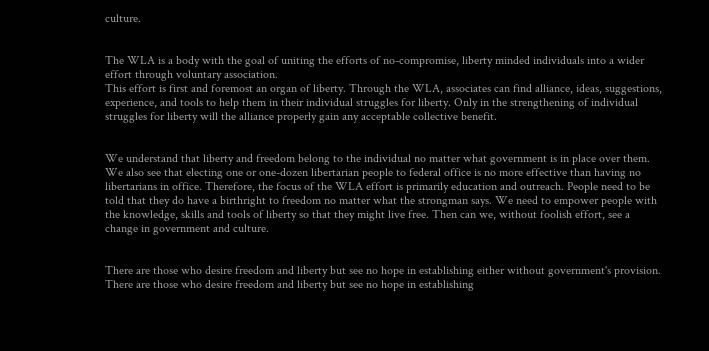culture.


The WLA is a body with the goal of uniting the efforts of no-compromise, liberty minded individuals into a wider effort through voluntary association.
This effort is first and foremost an organ of liberty. Through the WLA, associates can find alliance, ideas, suggestions, experience, and tools to help them in their individual struggles for liberty. Only in the strengthening of individual struggles for liberty will the alliance properly gain any acceptable collective benefit.


We understand that liberty and freedom belong to the individual no matter what government is in place over them. We also see that electing one or one-dozen libertarian people to federal office is no more effective than having no libertarians in office. Therefore, the focus of the WLA effort is primarily education and outreach. People need to be told that they do have a birthright to freedom no matter what the strongman says. We need to empower people with the knowledge, skills and tools of liberty so that they might live free. Then can we, without foolish effort, see a change in government and culture.


There are those who desire freedom and liberty but see no hope in establishing either without government's provision. There are those who desire freedom and liberty but see no hope in establishing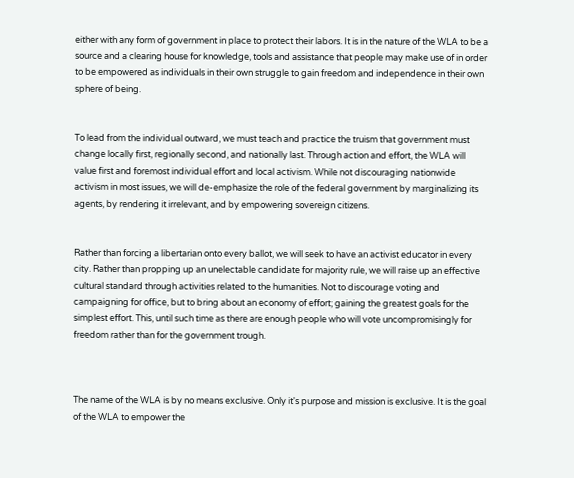either with any form of government in place to protect their labors. It is in the nature of the WLA to be a source and a clearing house for knowledge, tools and assistance that people may make use of in order to be empowered as individuals in their own struggle to gain freedom and independence in their own sphere of being.


To lead from the individual outward, we must teach and practice the truism that government must change locally first, regionally second, and nationally last. Through action and effort, the WLA will value first and foremost individual effort and local activism. While not discouraging nationwide activism in most issues, we will de-emphasize the role of the federal government by marginalizing its agents, by rendering it irrelevant, and by empowering sovereign citizens.


Rather than forcing a libertarian onto every ballot, we will seek to have an activist educator in every city. Rather than propping up an unelectable candidate for majority rule, we will raise up an effective cultural standard through activities related to the humanities. Not to discourage voting and campaigning for office, but to bring about an economy of effort; gaining the greatest goals for the simplest effort. This, until such time as there are enough people who will vote uncompromisingly for freedom rather than for the government trough.



The name of the WLA is by no means exclusive. Only it's purpose and mission is exclusive. It is the goal of the WLA to empower the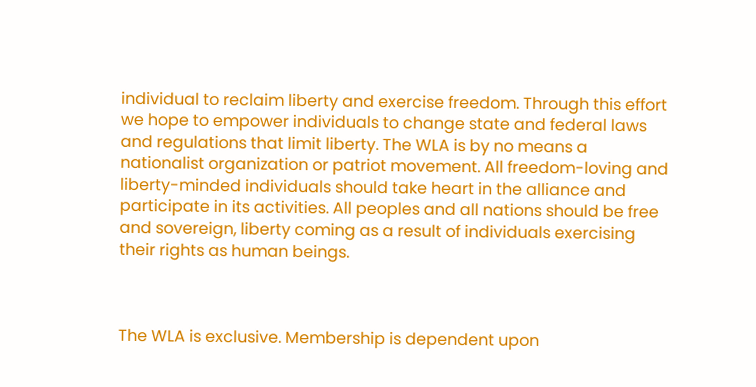individual to reclaim liberty and exercise freedom. Through this effort we hope to empower individuals to change state and federal laws and regulations that limit liberty. The WLA is by no means a nationalist organization or patriot movement. All freedom-loving and liberty-minded individuals should take heart in the alliance and participate in its activities. All peoples and all nations should be free and sovereign, liberty coming as a result of individuals exercising their rights as human beings.



The WLA is exclusive. Membership is dependent upon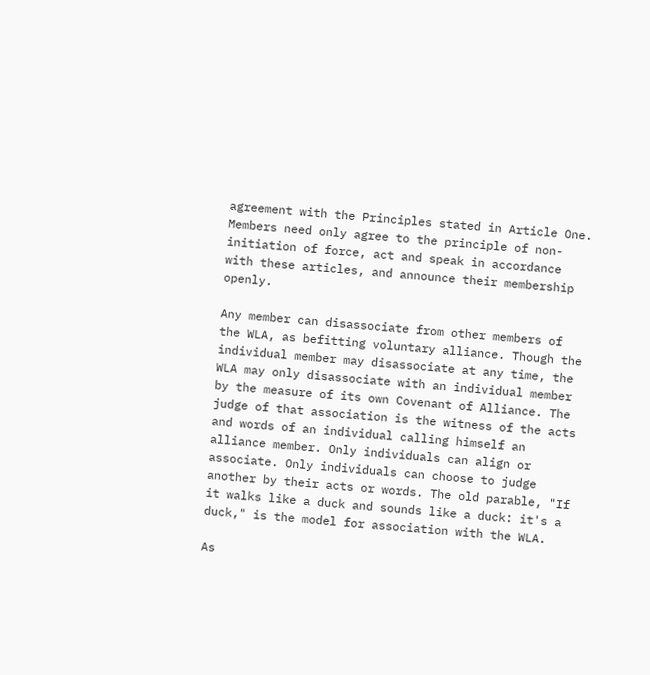agreement with the Principles stated in Article One. Members need only agree to the principle of non-initiation of force, act and speak in accordance with these articles, and announce their membership openly.

Any member can disassociate from other members of the WLA, as befitting voluntary alliance. Though the individual member may disassociate at any time, the WLA may only disassociate with an individual member by the measure of its own Covenant of Alliance. The judge of that association is the witness of the acts and words of an individual calling himself an alliance member. Only individuals can align or associate. Only individuals can choose to judge another by their acts or words. The old parable, "If it walks like a duck and sounds like a duck: it's a duck," is the model for association with the WLA.

As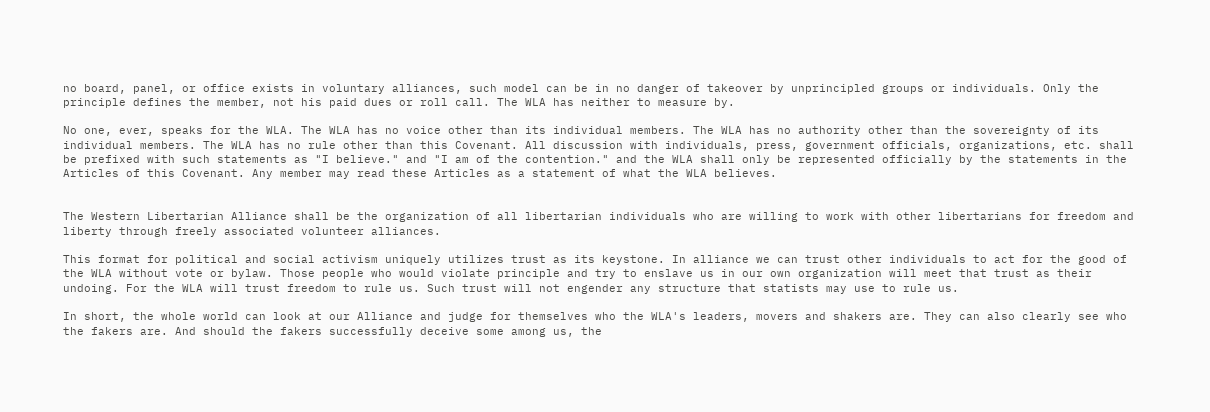no board, panel, or office exists in voluntary alliances, such model can be in no danger of takeover by unprincipled groups or individuals. Only the principle defines the member, not his paid dues or roll call. The WLA has neither to measure by.

No one, ever, speaks for the WLA. The WLA has no voice other than its individual members. The WLA has no authority other than the sovereignty of its individual members. The WLA has no rule other than this Covenant. All discussion with individuals, press, government officials, organizations, etc. shall be prefixed with such statements as "I believe." and "I am of the contention." and the WLA shall only be represented officially by the statements in the Articles of this Covenant. Any member may read these Articles as a statement of what the WLA believes.


The Western Libertarian Alliance shall be the organization of all libertarian individuals who are willing to work with other libertarians for freedom and liberty through freely associated volunteer alliances.

This format for political and social activism uniquely utilizes trust as its keystone. In alliance we can trust other individuals to act for the good of the WLA without vote or bylaw. Those people who would violate principle and try to enslave us in our own organization will meet that trust as their undoing. For the WLA will trust freedom to rule us. Such trust will not engender any structure that statists may use to rule us.

In short, the whole world can look at our Alliance and judge for themselves who the WLA's leaders, movers and shakers are. They can also clearly see who the fakers are. And should the fakers successfully deceive some among us, the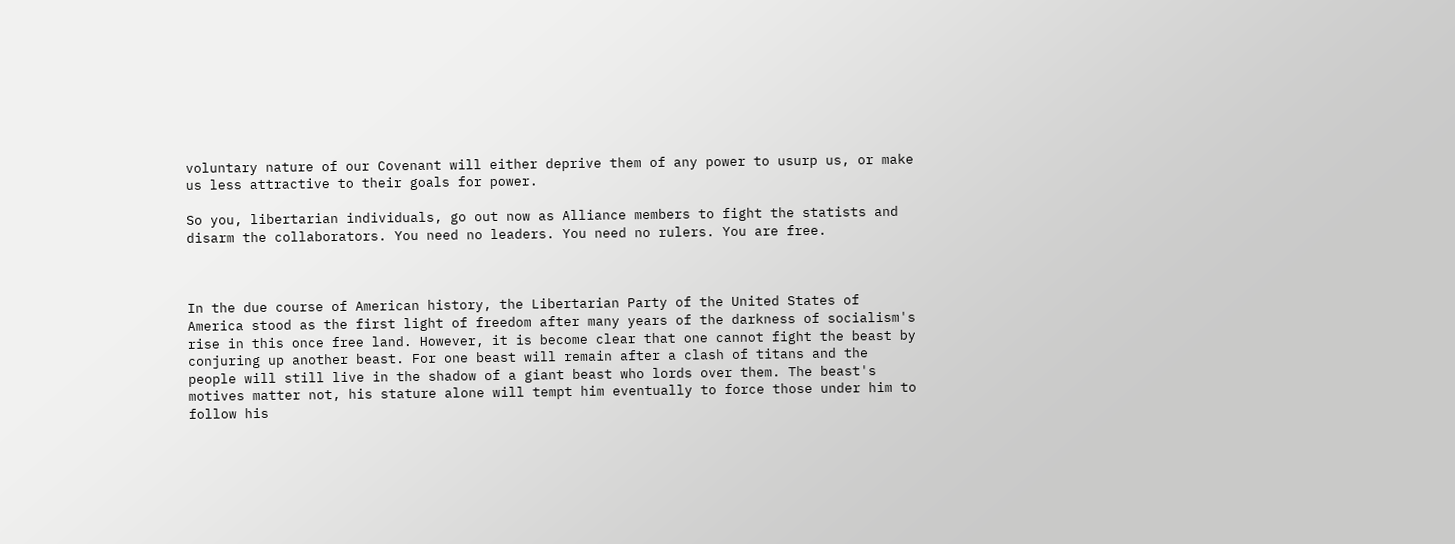voluntary nature of our Covenant will either deprive them of any power to usurp us, or make us less attractive to their goals for power.

So you, libertarian individuals, go out now as Alliance members to fight the statists and disarm the collaborators. You need no leaders. You need no rulers. You are free.



In the due course of American history, the Libertarian Party of the United States of America stood as the first light of freedom after many years of the darkness of socialism's rise in this once free land. However, it is become clear that one cannot fight the beast by conjuring up another beast. For one beast will remain after a clash of titans and the people will still live in the shadow of a giant beast who lords over them. The beast's motives matter not, his stature alone will tempt him eventually to force those under him to follow his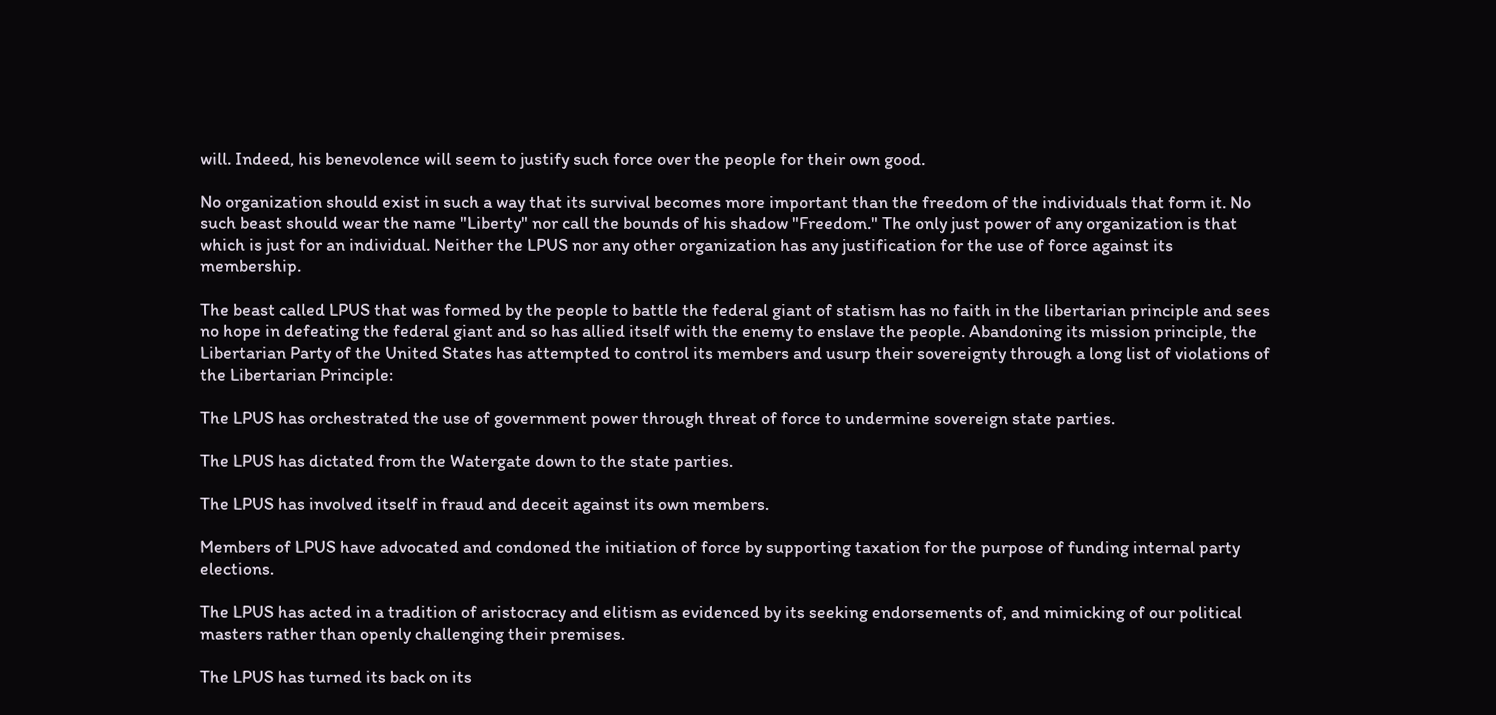will. Indeed, his benevolence will seem to justify such force over the people for their own good.

No organization should exist in such a way that its survival becomes more important than the freedom of the individuals that form it. No such beast should wear the name "Liberty" nor call the bounds of his shadow "Freedom." The only just power of any organization is that which is just for an individual. Neither the LPUS nor any other organization has any justification for the use of force against its membership.

The beast called LPUS that was formed by the people to battle the federal giant of statism has no faith in the libertarian principle and sees no hope in defeating the federal giant and so has allied itself with the enemy to enslave the people. Abandoning its mission principle, the Libertarian Party of the United States has attempted to control its members and usurp their sovereignty through a long list of violations of the Libertarian Principle:

The LPUS has orchestrated the use of government power through threat of force to undermine sovereign state parties.

The LPUS has dictated from the Watergate down to the state parties.

The LPUS has involved itself in fraud and deceit against its own members.

Members of LPUS have advocated and condoned the initiation of force by supporting taxation for the purpose of funding internal party elections.

The LPUS has acted in a tradition of aristocracy and elitism as evidenced by its seeking endorsements of, and mimicking of our political masters rather than openly challenging their premises.

The LPUS has turned its back on its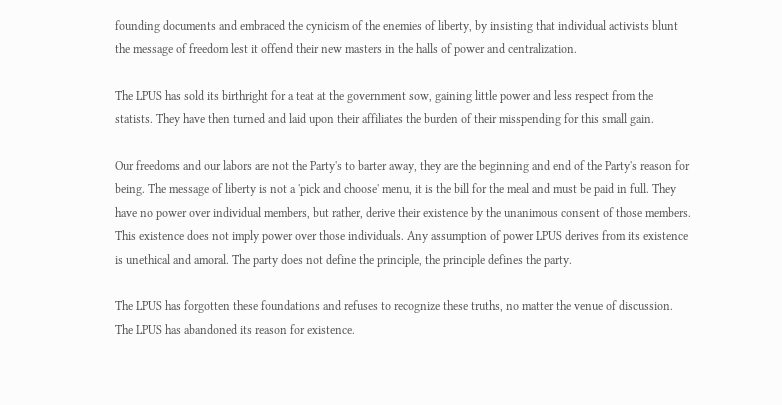founding documents and embraced the cynicism of the enemies of liberty, by insisting that individual activists blunt the message of freedom lest it offend their new masters in the halls of power and centralization.

The LPUS has sold its birthright for a teat at the government sow, gaining little power and less respect from the statists. They have then turned and laid upon their affiliates the burden of their misspending for this small gain.

Our freedoms and our labors are not the Party's to barter away, they are the beginning and end of the Party's reason for being. The message of liberty is not a 'pick and choose' menu, it is the bill for the meal and must be paid in full. They have no power over individual members, but rather, derive their existence by the unanimous consent of those members. This existence does not imply power over those individuals. Any assumption of power LPUS derives from its existence is unethical and amoral. The party does not define the principle, the principle defines the party.

The LPUS has forgotten these foundations and refuses to recognize these truths, no matter the venue of discussion. The LPUS has abandoned its reason for existence.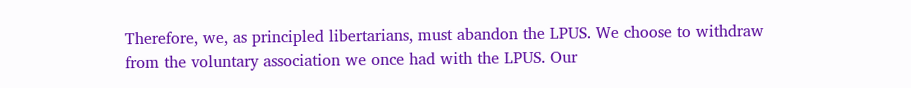Therefore, we, as principled libertarians, must abandon the LPUS. We choose to withdraw from the voluntary association we once had with the LPUS. Our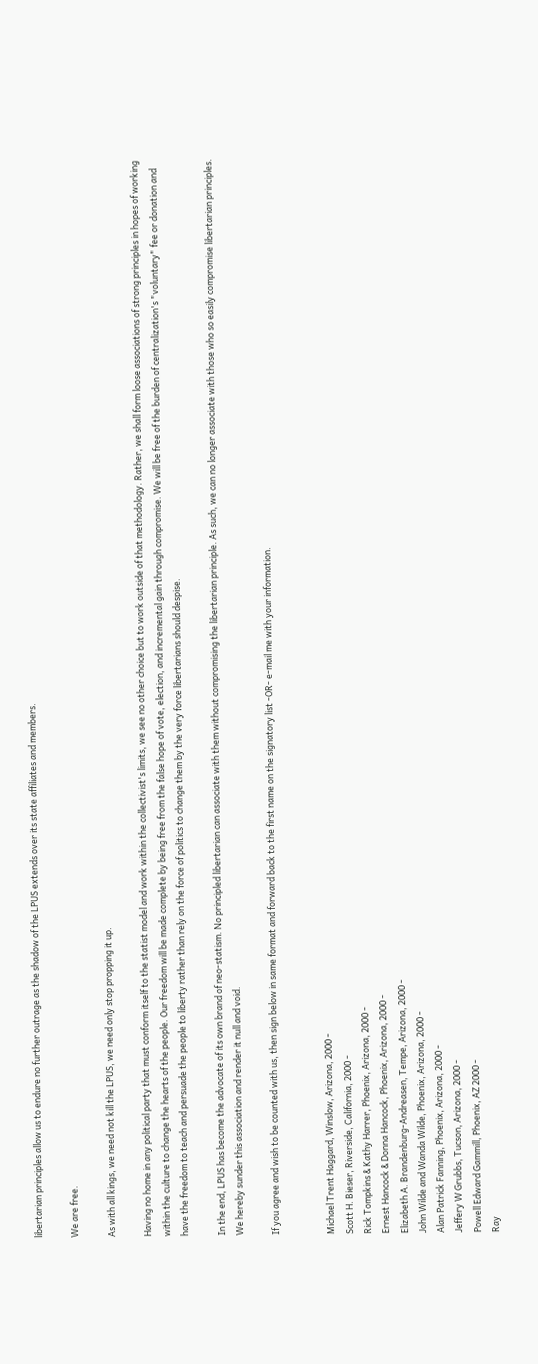libertarian principles allow us to endure no further outrage as the shadow of the LPUS extends over its state affiliates and members.

We are free.

As with all kings, we need not kill the LPUS, we need only stop propping it up.

Having no home in any political party that must conform itself to the statist model and work within the collectivist's limits, we see no other choice but to work outside of that methodology. Rather, we shall form loose associations of strong principles in hopes of working within the culture to change the hearts of the people. Our freedom will be made complete by being free from the false hope of vote, election, and incremental gain through compromise. We will be free of the burden of centralization's "voluntary" fee or donation and have the freedom to teach and persuade the people to liberty rather than rely on the force of politics to change them by the very force libertarians should despise.

In the end, LPUS has become the advocate of its own brand of neo-statism. No principled libertarian can associate with them without compromising the libertarian principle. As such, we can no longer associate with those who so easily compromise libertarian principles. We hereby sunder this association and render it null and void.

If you agree and wish to be counted with us, then sign below in same format and forward back to the first name on the signatory list -OR- e-mail me with your information.


Michael Trent Haggard, Winslow, Arizona, 2000 -
Scott H. Bieser, Riverside, California, 2000 -
Rick Tompkins & Kathy Harrer, Phoenix, Arizona, 2000 -
Ernest Hancock & Donna Hancock, Phoenix, Arizona, 2000 -
Elizabeth A. Brandenburg-Andreasen, Tempe, Arizona, 2000 -
John Wilde and Wanda Wilde, Phoenix, Arizona, 2000 -
Alan Patrick Fanning, Phoenix, Arizona, 2000 -
Jeffery W Grubbs, Tucson, Arizona, 2000 -
Powell Edward Gammill, Phoenix, AZ 2000 -
Ray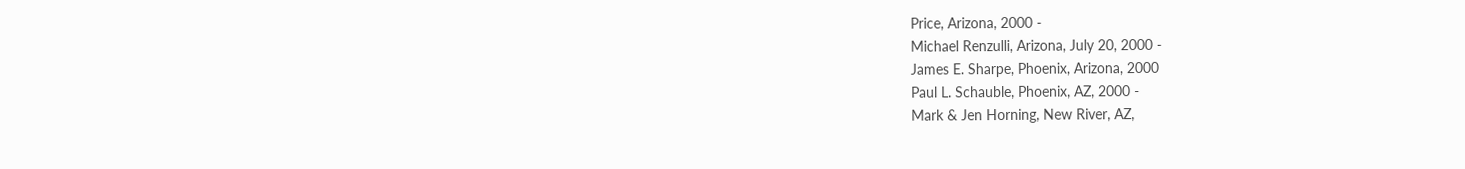Price, Arizona, 2000 -
Michael Renzulli, Arizona, July 20, 2000 -
James E. Sharpe, Phoenix, Arizona, 2000
Paul L. Schauble, Phoenix, AZ, 2000 -
Mark & Jen Horning, New River, AZ,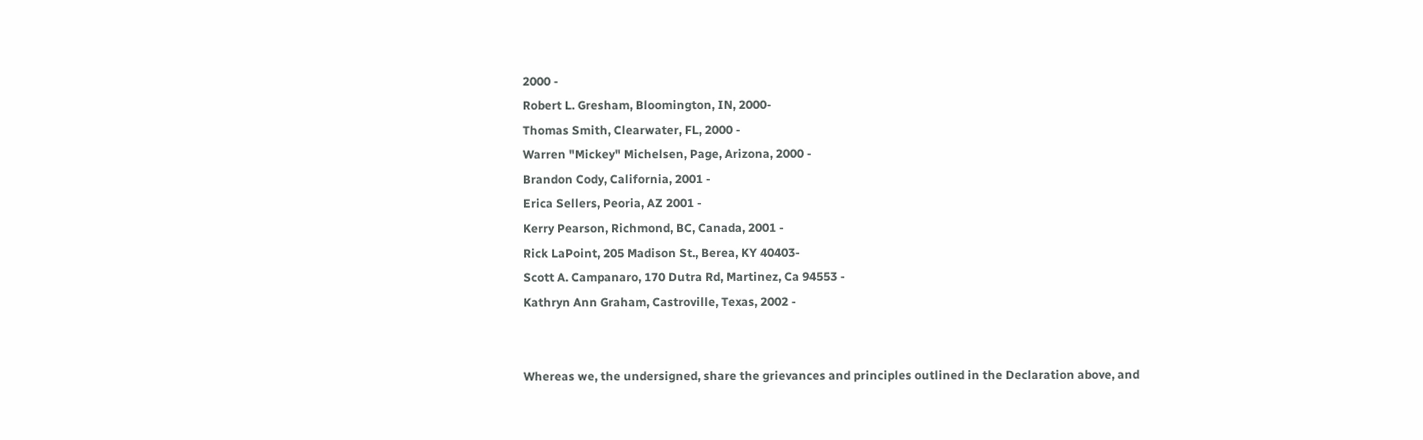2000 -
Robert L. Gresham, Bloomington, IN, 2000-
Thomas Smith, Clearwater, FL, 2000 -
Warren "Mickey" Michelsen, Page, Arizona, 2000 -
Brandon Cody, California, 2001 -
Erica Sellers, Peoria, AZ 2001 -
Kerry Pearson, Richmond, BC, Canada, 2001 -
Rick LaPoint, 205 Madison St., Berea, KY 40403-
Scott A. Campanaro, 170 Dutra Rd, Martinez, Ca 94553 -
Kathryn Ann Graham, Castroville, Texas, 2002 -


Whereas we, the undersigned, share the grievances and principles outlined in the Declaration above, and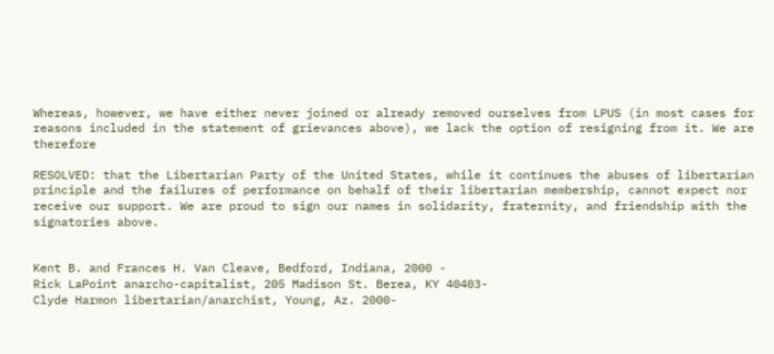Whereas, however, we have either never joined or already removed ourselves from LPUS (in most cases for reasons included in the statement of grievances above), we lack the option of resigning from it. We are therefore

RESOLVED: that the Libertarian Party of the United States, while it continues the abuses of libertarian principle and the failures of performance on behalf of their libertarian membership, cannot expect nor receive our support. We are proud to sign our names in solidarity, fraternity, and friendship with the signatories above.


Kent B. and Frances H. Van Cleave, Bedford, Indiana, 2000 -
Rick LaPoint anarcho-capitalist, 205 Madison St. Berea, KY 40403-
Clyde Harmon libertarian/anarchist, Young, Az. 2000-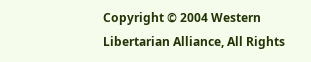Copyright © 2004 Western Libertarian Alliance, All Rights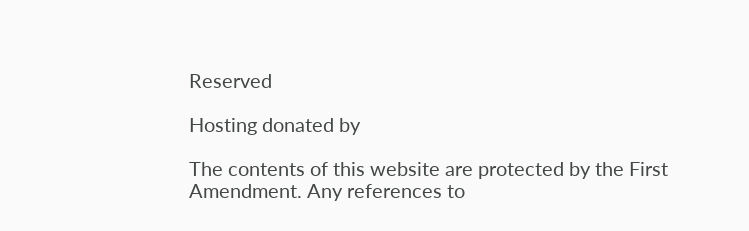Reserved

Hosting donated by

The contents of this website are protected by the First Amendment. Any references to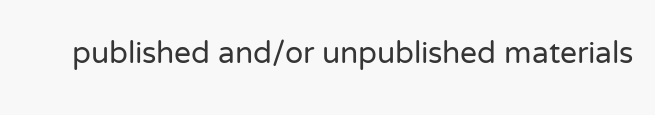published and/or unpublished materials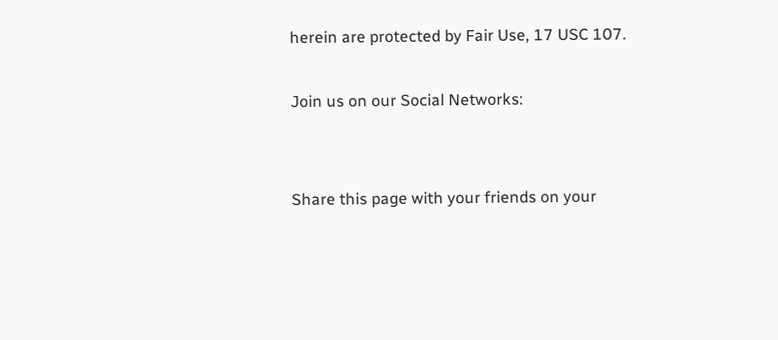herein are protected by Fair Use, 17 USC 107.

Join us on our Social Networks:


Share this page with your friends on your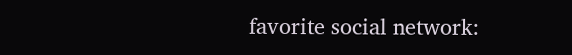favorite social network: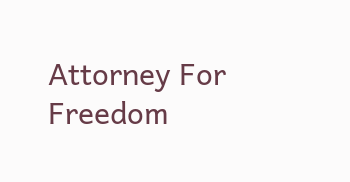Attorney For Freedom